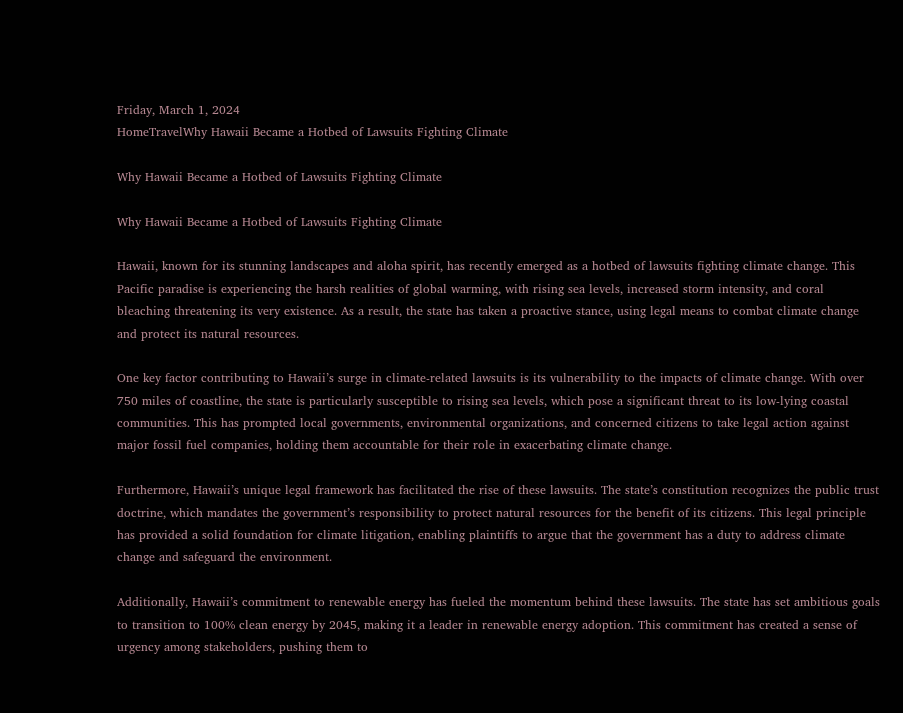Friday, March 1, 2024
HomeTravelWhy Hawaii Became a Hotbed of Lawsuits Fighting Climate

Why Hawaii Became a Hotbed of Lawsuits Fighting Climate

Why Hawaii Became a Hotbed of Lawsuits Fighting Climate

Hawaii, known for its stunning landscapes and aloha spirit, has recently emerged as a hotbed of lawsuits fighting climate change. This Pacific paradise is experiencing the harsh realities of global warming, with rising sea levels, increased storm intensity, and coral bleaching threatening its very existence. As a result, the state has taken a proactive stance, using legal means to combat climate change and protect its natural resources.

One key factor contributing to Hawaii’s surge in climate-related lawsuits is its vulnerability to the impacts of climate change. With over 750 miles of coastline, the state is particularly susceptible to rising sea levels, which pose a significant threat to its low-lying coastal communities. This has prompted local governments, environmental organizations, and concerned citizens to take legal action against major fossil fuel companies, holding them accountable for their role in exacerbating climate change.

Furthermore, Hawaii’s unique legal framework has facilitated the rise of these lawsuits. The state’s constitution recognizes the public trust doctrine, which mandates the government’s responsibility to protect natural resources for the benefit of its citizens. This legal principle has provided a solid foundation for climate litigation, enabling plaintiffs to argue that the government has a duty to address climate change and safeguard the environment.

Additionally, Hawaii’s commitment to renewable energy has fueled the momentum behind these lawsuits. The state has set ambitious goals to transition to 100% clean energy by 2045, making it a leader in renewable energy adoption. This commitment has created a sense of urgency among stakeholders, pushing them to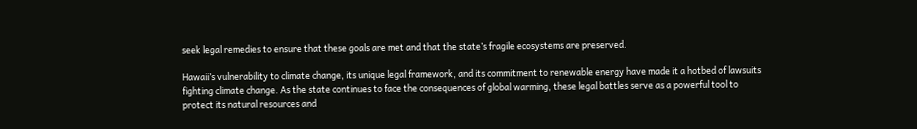seek legal remedies to ensure that these goals are met and that the state’s fragile ecosystems are preserved.

Hawaii’s vulnerability to climate change, its unique legal framework, and its commitment to renewable energy have made it a hotbed of lawsuits fighting climate change. As the state continues to face the consequences of global warming, these legal battles serve as a powerful tool to protect its natural resources and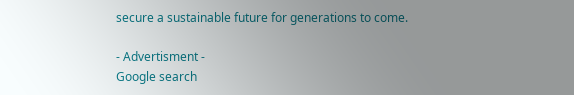secure a sustainable future for generations to come.

- Advertisment -
Google search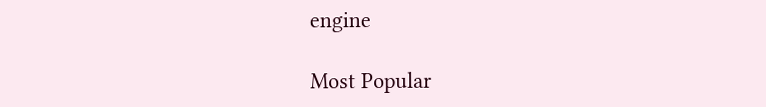engine

Most Popular